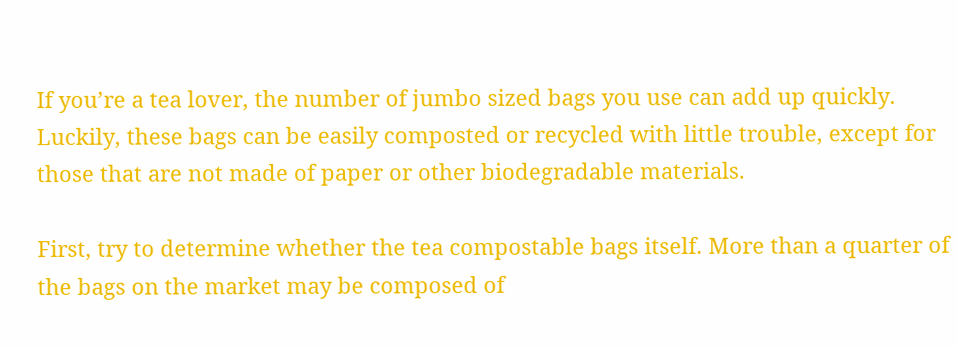If you’re a tea lover, the number of jumbo sized bags you use can add up quickly. Luckily, these bags can be easily composted or recycled with little trouble, except for those that are not made of paper or other biodegradable materials.

First, try to determine whether the tea compostable bags itself. More than a quarter of the bags on the market may be composed of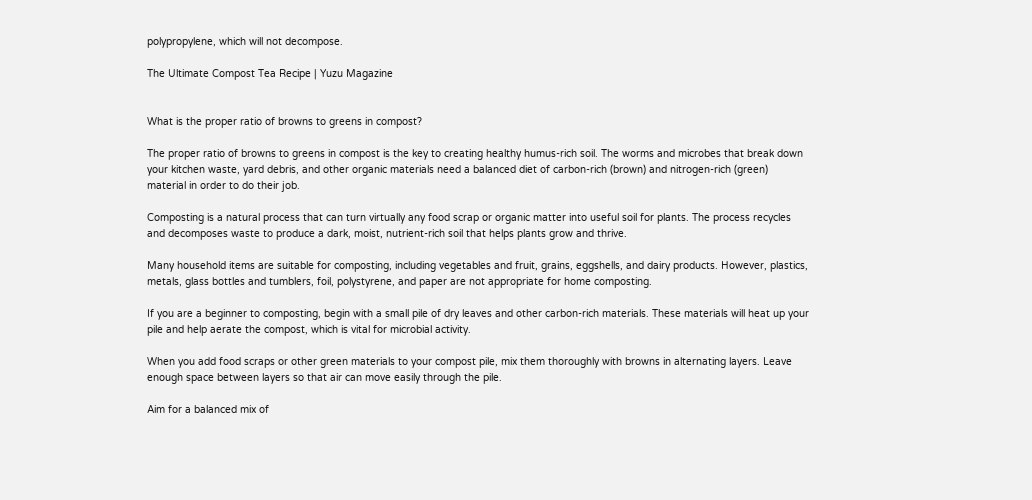polypropylene, which will not decompose.

The Ultimate Compost Tea Recipe | Yuzu Magazine


What is the proper ratio of browns to greens in compost?

The proper ratio of browns to greens in compost is the key to creating healthy humus-rich soil. The worms and microbes that break down your kitchen waste, yard debris, and other organic materials need a balanced diet of carbon-rich (brown) and nitrogen-rich (green) material in order to do their job.

Composting is a natural process that can turn virtually any food scrap or organic matter into useful soil for plants. The process recycles and decomposes waste to produce a dark, moist, nutrient-rich soil that helps plants grow and thrive.

Many household items are suitable for composting, including vegetables and fruit, grains, eggshells, and dairy products. However, plastics, metals, glass bottles and tumblers, foil, polystyrene, and paper are not appropriate for home composting.

If you are a beginner to composting, begin with a small pile of dry leaves and other carbon-rich materials. These materials will heat up your pile and help aerate the compost, which is vital for microbial activity.

When you add food scraps or other green materials to your compost pile, mix them thoroughly with browns in alternating layers. Leave enough space between layers so that air can move easily through the pile.

Aim for a balanced mix of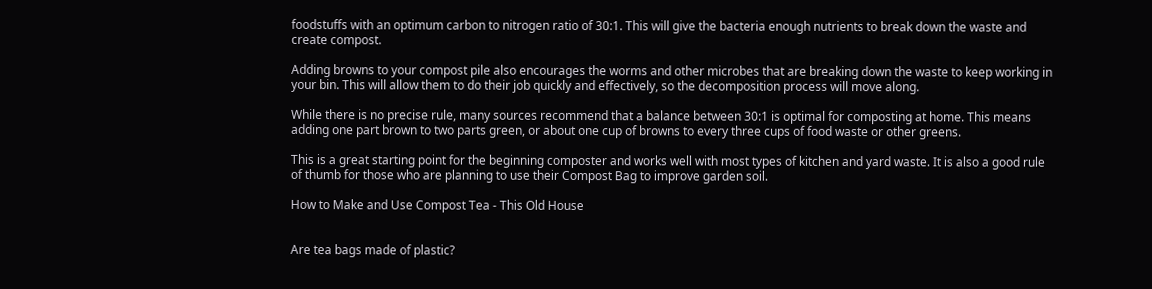foodstuffs with an optimum carbon to nitrogen ratio of 30:1. This will give the bacteria enough nutrients to break down the waste and create compost.

Adding browns to your compost pile also encourages the worms and other microbes that are breaking down the waste to keep working in your bin. This will allow them to do their job quickly and effectively, so the decomposition process will move along.

While there is no precise rule, many sources recommend that a balance between 30:1 is optimal for composting at home. This means adding one part brown to two parts green, or about one cup of browns to every three cups of food waste or other greens.

This is a great starting point for the beginning composter and works well with most types of kitchen and yard waste. It is also a good rule of thumb for those who are planning to use their Compost Bag to improve garden soil.

How to Make and Use Compost Tea - This Old House


Are tea bags made of plastic?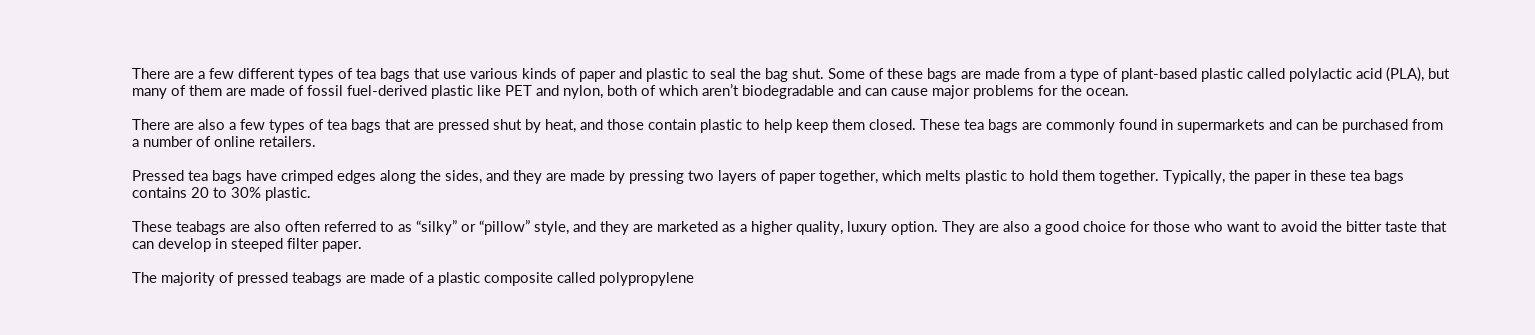There are a few different types of tea bags that use various kinds of paper and plastic to seal the bag shut. Some of these bags are made from a type of plant-based plastic called polylactic acid (PLA), but many of them are made of fossil fuel-derived plastic like PET and nylon, both of which aren’t biodegradable and can cause major problems for the ocean.

There are also a few types of tea bags that are pressed shut by heat, and those contain plastic to help keep them closed. These tea bags are commonly found in supermarkets and can be purchased from a number of online retailers.

Pressed tea bags have crimped edges along the sides, and they are made by pressing two layers of paper together, which melts plastic to hold them together. Typically, the paper in these tea bags contains 20 to 30% plastic.

These teabags are also often referred to as “silky” or “pillow” style, and they are marketed as a higher quality, luxury option. They are also a good choice for those who want to avoid the bitter taste that can develop in steeped filter paper.

The majority of pressed teabags are made of a plastic composite called polypropylene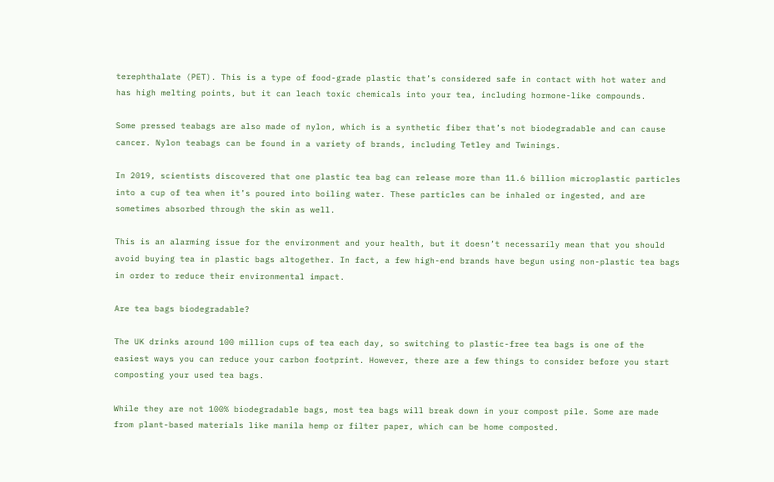terephthalate (PET). This is a type of food-grade plastic that’s considered safe in contact with hot water and has high melting points, but it can leach toxic chemicals into your tea, including hormone-like compounds.

Some pressed teabags are also made of nylon, which is a synthetic fiber that’s not biodegradable and can cause cancer. Nylon teabags can be found in a variety of brands, including Tetley and Twinings.

In 2019, scientists discovered that one plastic tea bag can release more than 11.6 billion microplastic particles into a cup of tea when it’s poured into boiling water. These particles can be inhaled or ingested, and are sometimes absorbed through the skin as well.

This is an alarming issue for the environment and your health, but it doesn’t necessarily mean that you should avoid buying tea in plastic bags altogether. In fact, a few high-end brands have begun using non-plastic tea bags in order to reduce their environmental impact.

Are tea bags biodegradable?

The UK drinks around 100 million cups of tea each day, so switching to plastic-free tea bags is one of the easiest ways you can reduce your carbon footprint. However, there are a few things to consider before you start composting your used tea bags.

While they are not 100% biodegradable bags, most tea bags will break down in your compost pile. Some are made from plant-based materials like manila hemp or filter paper, which can be home composted.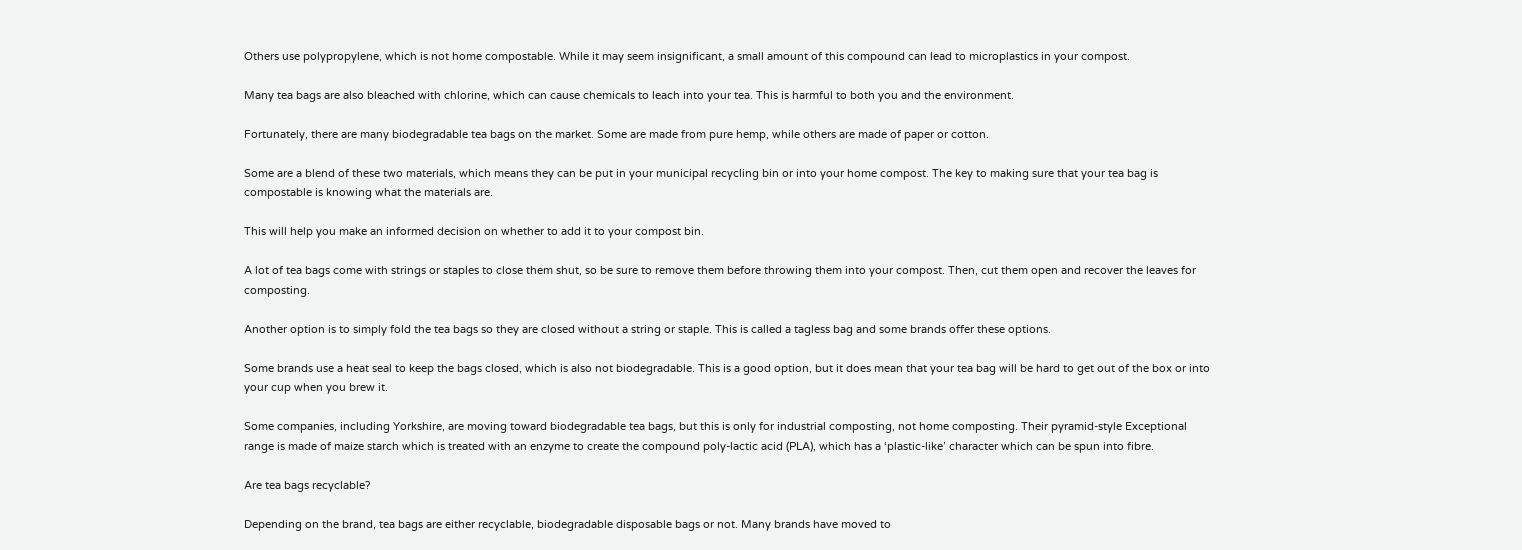Others use polypropylene, which is not home compostable. While it may seem insignificant, a small amount of this compound can lead to microplastics in your compost.

Many tea bags are also bleached with chlorine, which can cause chemicals to leach into your tea. This is harmful to both you and the environment.

Fortunately, there are many biodegradable tea bags on the market. Some are made from pure hemp, while others are made of paper or cotton.

Some are a blend of these two materials, which means they can be put in your municipal recycling bin or into your home compost. The key to making sure that your tea bag is compostable is knowing what the materials are.

This will help you make an informed decision on whether to add it to your compost bin.

A lot of tea bags come with strings or staples to close them shut, so be sure to remove them before throwing them into your compost. Then, cut them open and recover the leaves for composting.

Another option is to simply fold the tea bags so they are closed without a string or staple. This is called a tagless bag and some brands offer these options.

Some brands use a heat seal to keep the bags closed, which is also not biodegradable. This is a good option, but it does mean that your tea bag will be hard to get out of the box or into your cup when you brew it.

Some companies, including Yorkshire, are moving toward biodegradable tea bags, but this is only for industrial composting, not home composting. Their pyramid-style Exceptional range is made of maize starch which is treated with an enzyme to create the compound poly-lactic acid (PLA), which has a ‘plastic-like’ character which can be spun into fibre.

Are tea bags recyclable?

Depending on the brand, tea bags are either recyclable, biodegradable disposable bags or not. Many brands have moved to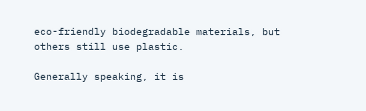eco-friendly biodegradable materials, but others still use plastic.

Generally speaking, it is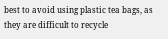best to avoid using plastic tea bags, as they are difficult to recycle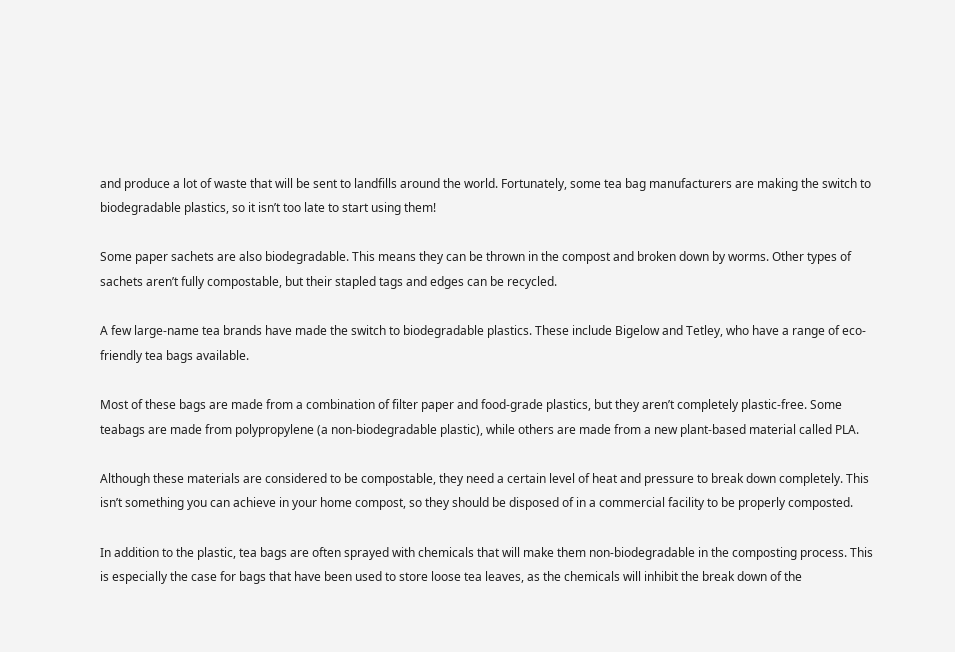and produce a lot of waste that will be sent to landfills around the world. Fortunately, some tea bag manufacturers are making the switch to biodegradable plastics, so it isn’t too late to start using them!

Some paper sachets are also biodegradable. This means they can be thrown in the compost and broken down by worms. Other types of sachets aren’t fully compostable, but their stapled tags and edges can be recycled.

A few large-name tea brands have made the switch to biodegradable plastics. These include Bigelow and Tetley, who have a range of eco-friendly tea bags available.

Most of these bags are made from a combination of filter paper and food-grade plastics, but they aren’t completely plastic-free. Some teabags are made from polypropylene (a non-biodegradable plastic), while others are made from a new plant-based material called PLA.

Although these materials are considered to be compostable, they need a certain level of heat and pressure to break down completely. This isn’t something you can achieve in your home compost, so they should be disposed of in a commercial facility to be properly composted.

In addition to the plastic, tea bags are often sprayed with chemicals that will make them non-biodegradable in the composting process. This is especially the case for bags that have been used to store loose tea leaves, as the chemicals will inhibit the break down of the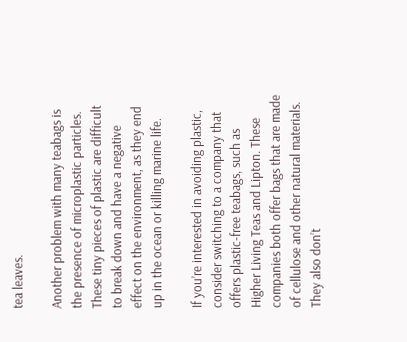tea leaves.

Another problem with many teabags is the presence of microplastic particles. These tiny pieces of plastic are difficult to break down and have a negative effect on the environment, as they end up in the ocean or killing marine life.

If you’re interested in avoiding plastic, consider switching to a company that offers plastic-free teabags, such as Higher Living Teas and Lipton. These companies both offer bags that are made of cellulose and other natural materials. They also don’t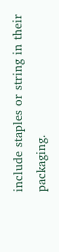include staples or string in their packaging.